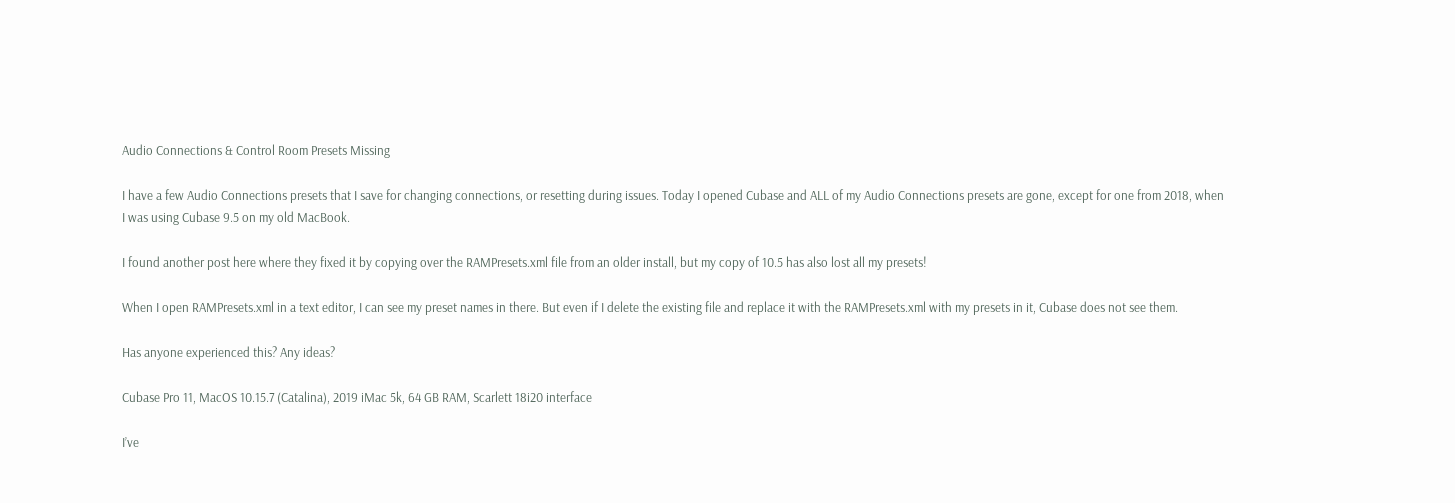Audio Connections & Control Room Presets Missing

I have a few Audio Connections presets that I save for changing connections, or resetting during issues. Today I opened Cubase and ALL of my Audio Connections presets are gone, except for one from 2018, when I was using Cubase 9.5 on my old MacBook.

I found another post here where they fixed it by copying over the RAMPresets.xml file from an older install, but my copy of 10.5 has also lost all my presets!

When I open RAMPresets.xml in a text editor, I can see my preset names in there. But even if I delete the existing file and replace it with the RAMPresets.xml with my presets in it, Cubase does not see them.

Has anyone experienced this? Any ideas?

Cubase Pro 11, MacOS 10.15.7 (Catalina), 2019 iMac 5k, 64 GB RAM, Scarlett 18i20 interface

I’ve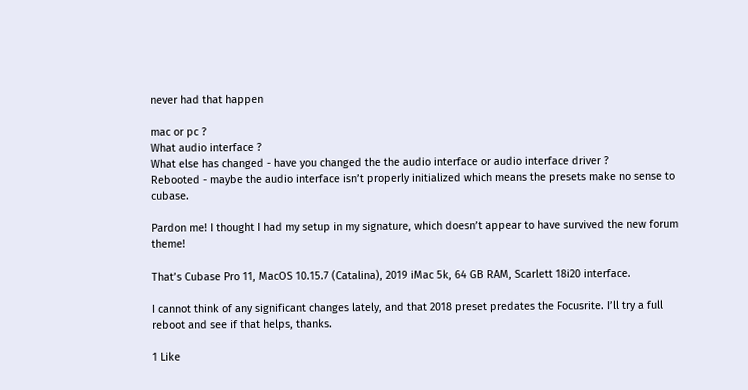never had that happen

mac or pc ?
What audio interface ?
What else has changed - have you changed the the audio interface or audio interface driver ?
Rebooted - maybe the audio interface isn’t properly initialized which means the presets make no sense to cubase.

Pardon me! I thought I had my setup in my signature, which doesn’t appear to have survived the new forum theme!

That’s Cubase Pro 11, MacOS 10.15.7 (Catalina), 2019 iMac 5k, 64 GB RAM, Scarlett 18i20 interface.

I cannot think of any significant changes lately, and that 2018 preset predates the Focusrite. I’ll try a full reboot and see if that helps, thanks.

1 Like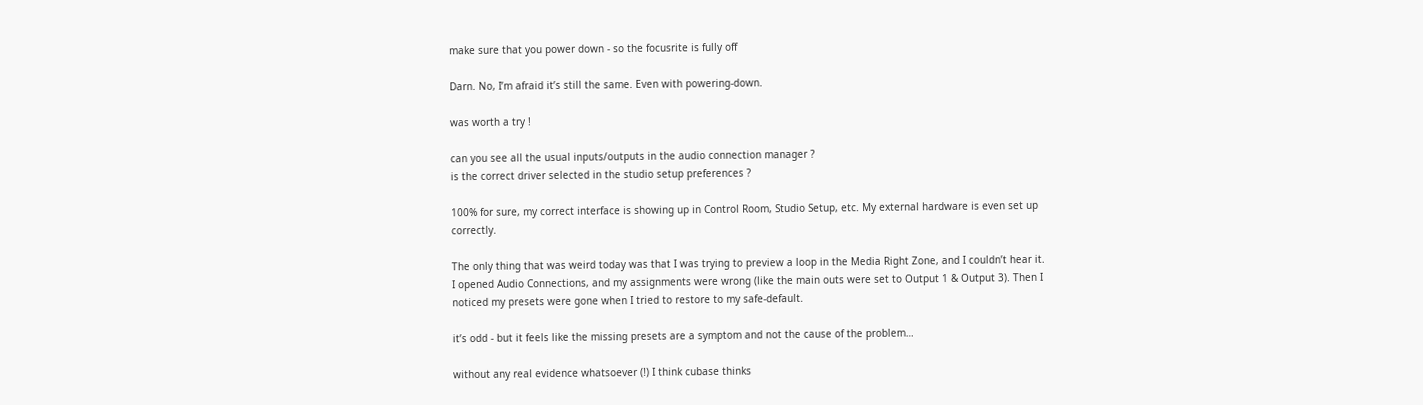make sure that you power down - so the focusrite is fully off

Darn. No, I’m afraid it’s still the same. Even with powering-down.

was worth a try !

can you see all the usual inputs/outputs in the audio connection manager ?
is the correct driver selected in the studio setup preferences ?

100% for sure, my correct interface is showing up in Control Room, Studio Setup, etc. My external hardware is even set up correctly.

The only thing that was weird today was that I was trying to preview a loop in the Media Right Zone, and I couldn’t hear it. I opened Audio Connections, and my assignments were wrong (like the main outs were set to Output 1 & Output 3). Then I noticed my presets were gone when I tried to restore to my safe-default.

it’s odd - but it feels like the missing presets are a symptom and not the cause of the problem…

without any real evidence whatsoever (!) I think cubase thinks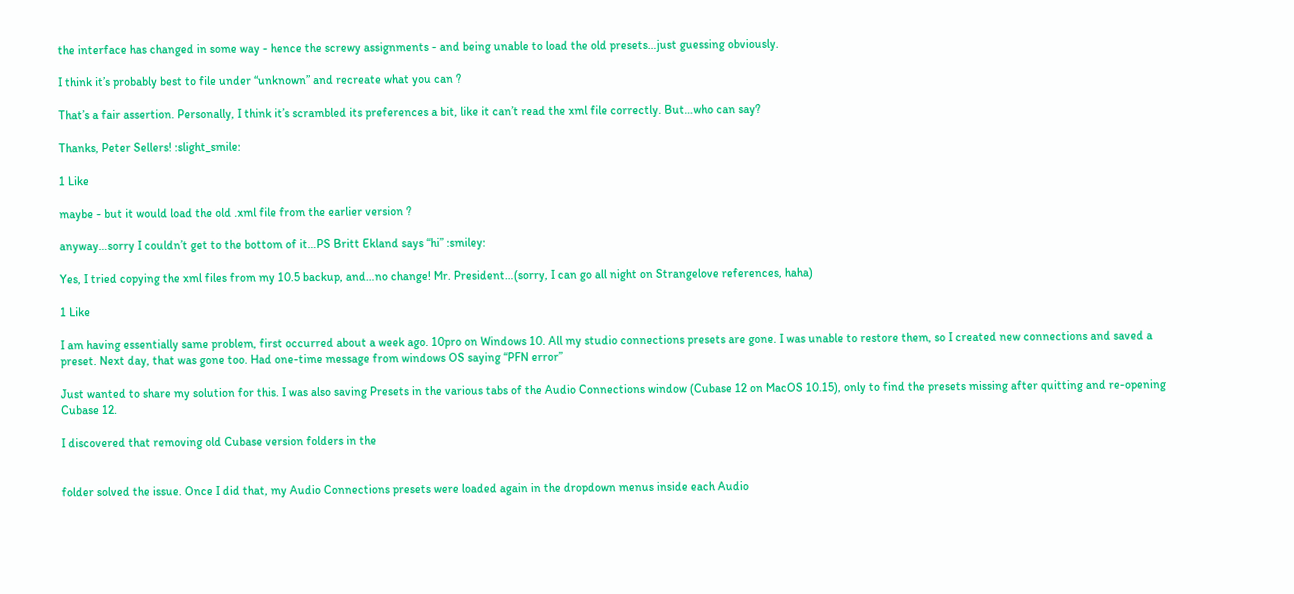the interface has changed in some way - hence the screwy assignments - and being unable to load the old presets…just guessing obviously.

I think it’s probably best to file under “unknown” and recreate what you can ?

That’s a fair assertion. Personally, I think it’s scrambled its preferences a bit, like it can’t read the xml file correctly. But…who can say?

Thanks, Peter Sellers! :slight_smile:

1 Like

maybe - but it would load the old .xml file from the earlier version ?

anyway…sorry I couldn’t get to the bottom of it…PS Britt Ekland says “hi” :smiley:

Yes, I tried copying the xml files from my 10.5 backup, and…no change! Mr. President…(sorry, I can go all night on Strangelove references, haha)

1 Like

I am having essentially same problem, first occurred about a week ago. 10pro on Windows 10. All my studio connections presets are gone. I was unable to restore them, so I created new connections and saved a preset. Next day, that was gone too. Had one-time message from windows OS saying “PFN error”

Just wanted to share my solution for this. I was also saving Presets in the various tabs of the Audio Connections window (Cubase 12 on MacOS 10.15), only to find the presets missing after quitting and re-opening Cubase 12.

I discovered that removing old Cubase version folders in the


folder solved the issue. Once I did that, my Audio Connections presets were loaded again in the dropdown menus inside each Audio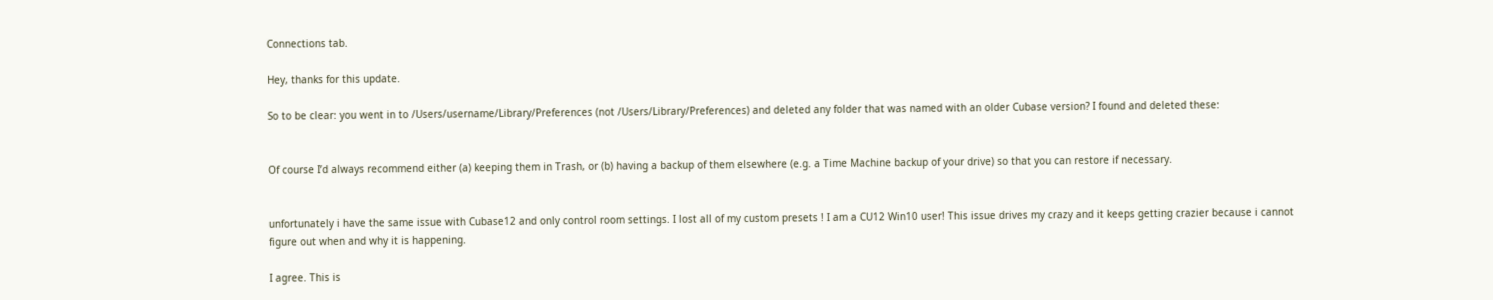Connections tab.

Hey, thanks for this update.

So to be clear: you went in to /Users/username/Library/Preferences (not /Users/Library/Preferences) and deleted any folder that was named with an older Cubase version? I found and deleted these:


Of course I’d always recommend either (a) keeping them in Trash, or (b) having a backup of them elsewhere (e.g. a Time Machine backup of your drive) so that you can restore if necessary.


unfortunately i have the same issue with Cubase12 and only control room settings. I lost all of my custom presets ! I am a CU12 Win10 user! This issue drives my crazy and it keeps getting crazier because i cannot figure out when and why it is happening.

I agree. This is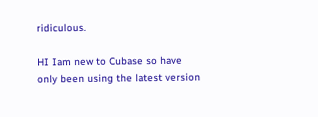ridiculous.

HI Iam new to Cubase so have only been using the latest version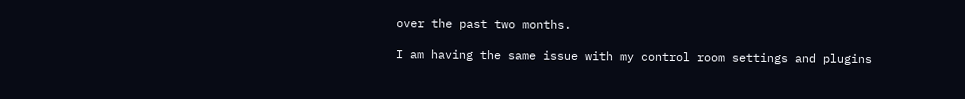over the past two months.

I am having the same issue with my control room settings and plugins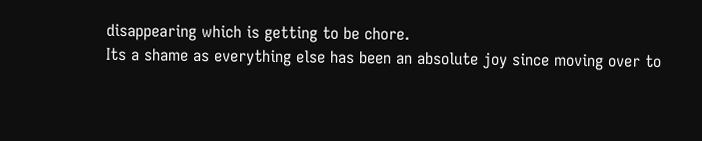disappearing which is getting to be chore.
Its a shame as everything else has been an absolute joy since moving over to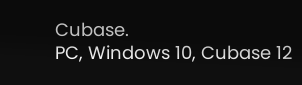Cubase.
PC, Windows 10, Cubase 12